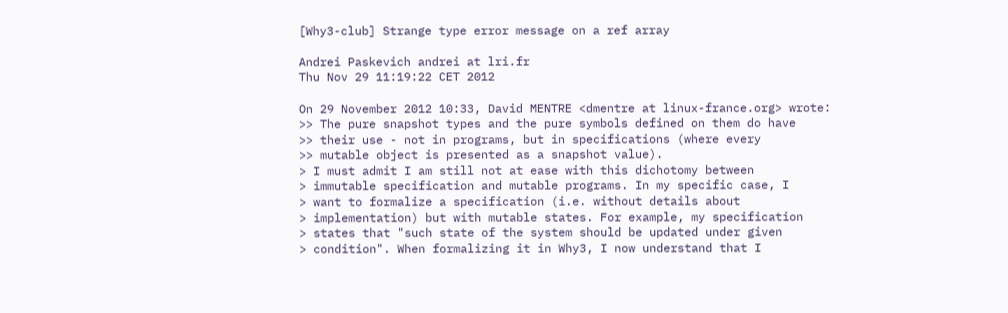[Why3-club] Strange type error message on a ref array

Andrei Paskevich andrei at lri.fr
Thu Nov 29 11:19:22 CET 2012

On 29 November 2012 10:33, David MENTRE <dmentre at linux-france.org> wrote:
>> The pure snapshot types and the pure symbols defined on them do have
>> their use - not in programs, but in specifications (where every
>> mutable object is presented as a snapshot value).
> I must admit I am still not at ease with this dichotomy between
> immutable specification and mutable programs. In my specific case, I
> want to formalize a specification (i.e. without details about
> implementation) but with mutable states. For example, my specification
> states that "such state of the system should be updated under given
> condition". When formalizing it in Why3, I now understand that I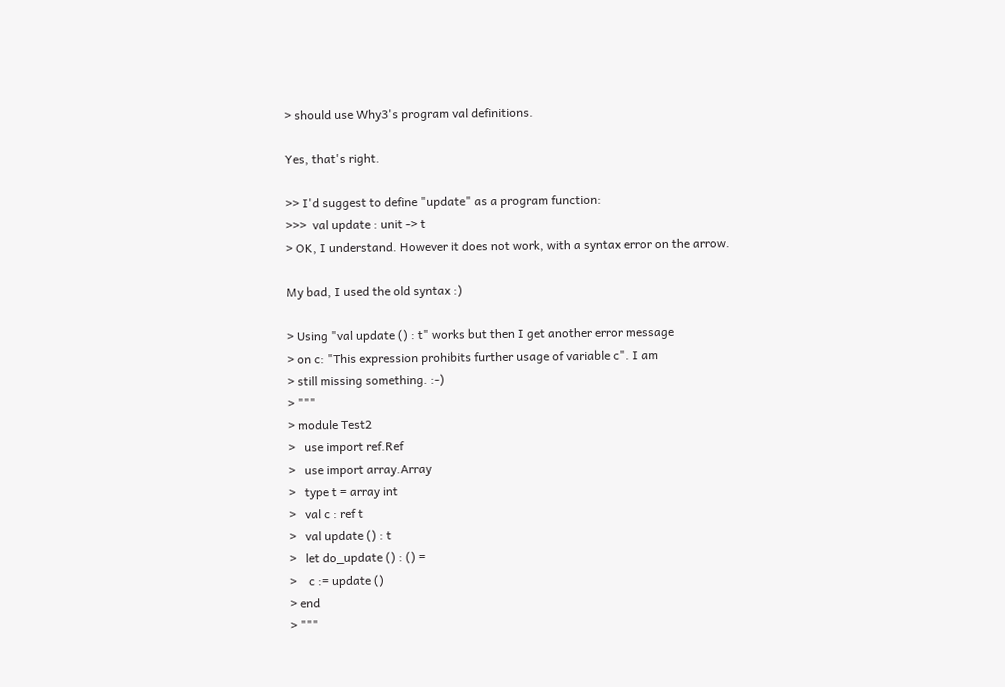> should use Why3's program val definitions.

Yes, that's right.

>> I'd suggest to define "update" as a program function:
>>>  val update : unit -> t
> OK, I understand. However it does not work, with a syntax error on the arrow.

My bad, I used the old syntax :)

> Using "val update () : t" works but then I get another error message
> on c: "This expression prohibits further usage of variable c". I am
> still missing something. :-)
> """
> module Test2
>   use import ref.Ref
>   use import array.Array
>   type t = array int
>   val c : ref t
>   val update () : t
>   let do_update () : () =
>    c := update ()
> end
> """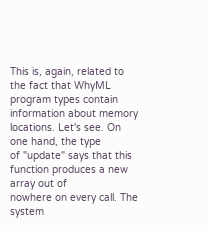This is, again, related to the fact that WhyML program types contain
information about memory locations. Let's see. On one hand, the type
of "update" says that this function produces a new array out of
nowhere on every call. The system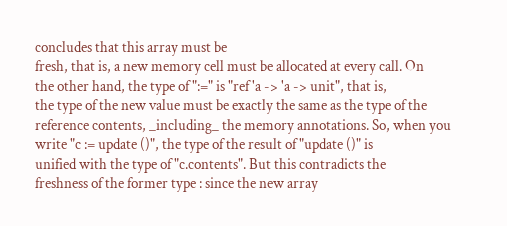concludes that this array must be
fresh, that is, a new memory cell must be allocated at every call. On
the other hand, the type of ":=" is "ref 'a -> 'a -> unit", that is,
the type of the new value must be exactly the same as the type of the
reference contents, _including_ the memory annotations. So, when you
write "c := update ()", the type of the result of "update ()" is
unified with the type of "c.contents". But this contradicts the
freshness of the former type : since the new array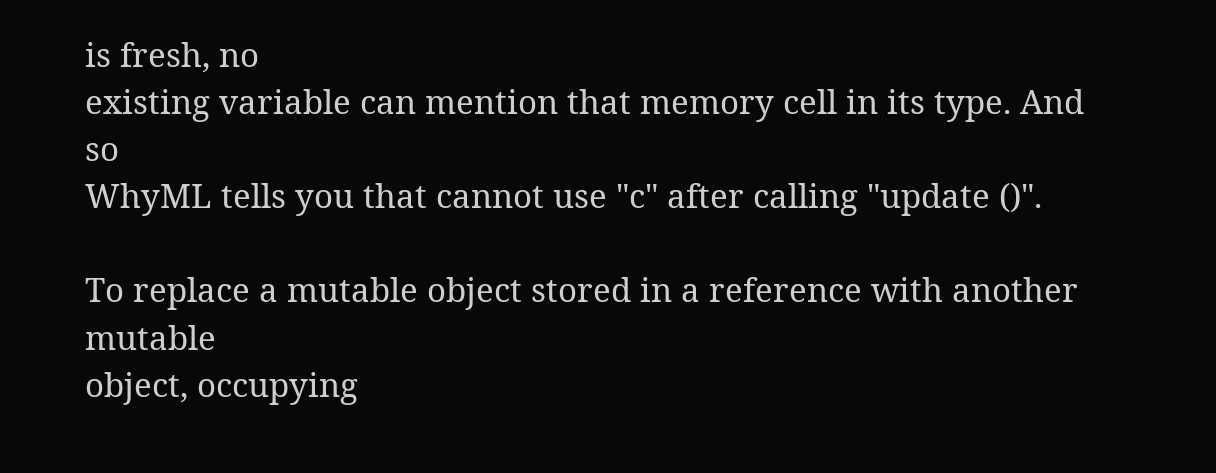is fresh, no
existing variable can mention that memory cell in its type. And so
WhyML tells you that cannot use "c" after calling "update ()".

To replace a mutable object stored in a reference with another mutable
object, occupying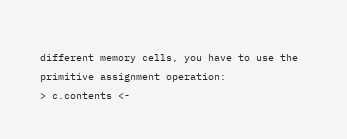different memory cells, you have to use the
primitive assignment operation:
> c.contents <-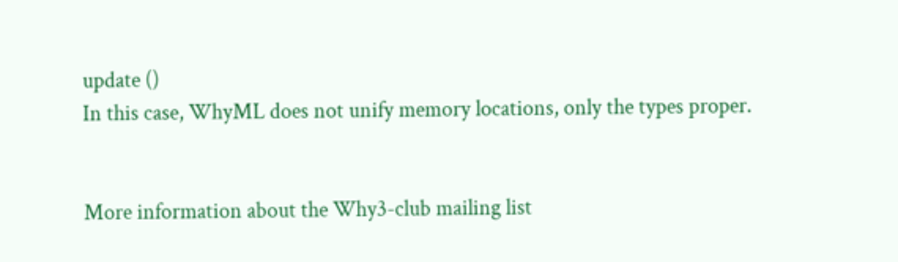update ()
In this case, WhyML does not unify memory locations, only the types proper.


More information about the Why3-club mailing list